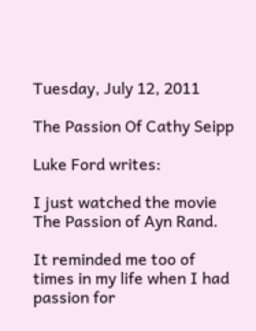Tuesday, July 12, 2011

The Passion Of Cathy Seipp

Luke Ford writes:

I just watched the movie The Passion of Ayn Rand.

It reminded me too of times in my life when I had passion for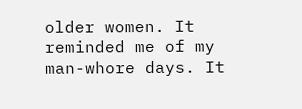older women. It reminded me of my man-whore days. It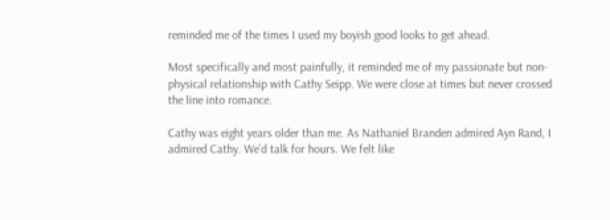reminded me of the times I used my boyish good looks to get ahead.

Most specifically and most painfully, it reminded me of my passionate but non-physical relationship with Cathy Seipp. We were close at times but never crossed the line into romance.

Cathy was eight years older than me. As Nathaniel Branden admired Ayn Rand, I admired Cathy. We’d talk for hours. We felt like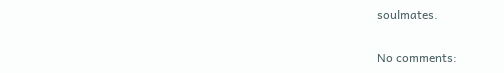soulmates.

No comments: